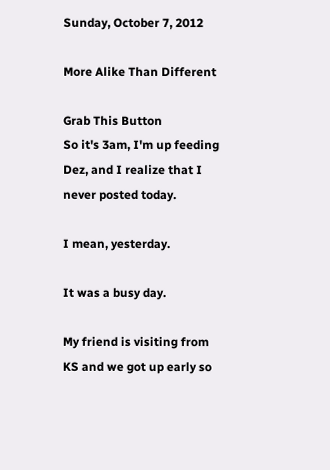Sunday, October 7, 2012

More Alike Than Different

Grab This Button
So it's 3am, I'm up feeding Dez, and I realize that I never posted today.

I mean, yesterday.

It was a busy day.

My friend is visiting from KS and we got up early so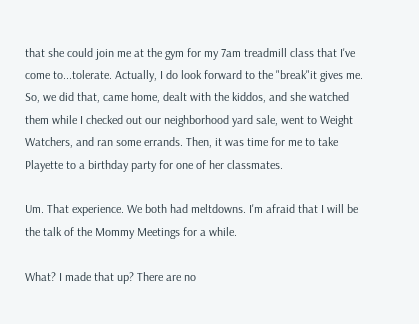that she could join me at the gym for my 7am treadmill class that I've come to...tolerate. Actually, I do look forward to the "break"it gives me. So, we did that, came home, dealt with the kiddos, and she watched them while I checked out our neighborhood yard sale, went to Weight Watchers, and ran some errands. Then, it was time for me to take Playette to a birthday party for one of her classmates.

Um. That experience. We both had meltdowns. I'm afraid that I will be the talk of the Mommy Meetings for a while.

What? I made that up? There are no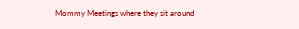Mommy Meetings where they sit around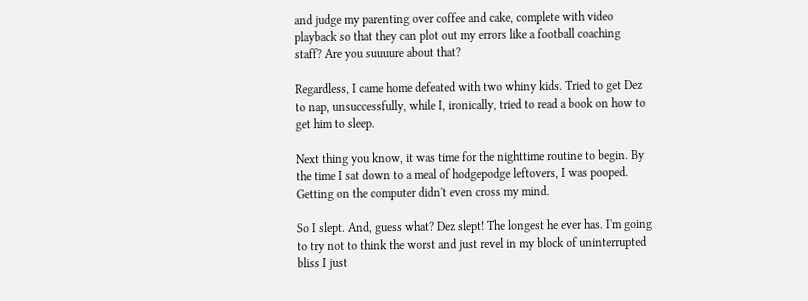and judge my parenting over coffee and cake, complete with video playback so that they can plot out my errors like a football coaching staff? Are you suuuure about that?

Regardless, I came home defeated with two whiny kids. Tried to get Dez to nap, unsuccessfully, while I, ironically, tried to read a book on how to get him to sleep.

Next thing you know, it was time for the nighttime routine to begin. By the time I sat down to a meal of hodgepodge leftovers, I was pooped. Getting on the computer didn't even cross my mind.

So I slept. And, guess what? Dez slept! The longest he ever has. I'm going to try not to think the worst and just revel in my block of uninterrupted bliss I just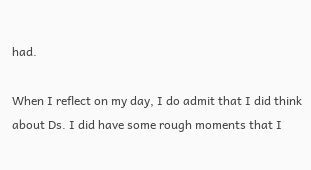had.

When I reflect on my day, I do admit that I did think about Ds. I did have some rough moments that I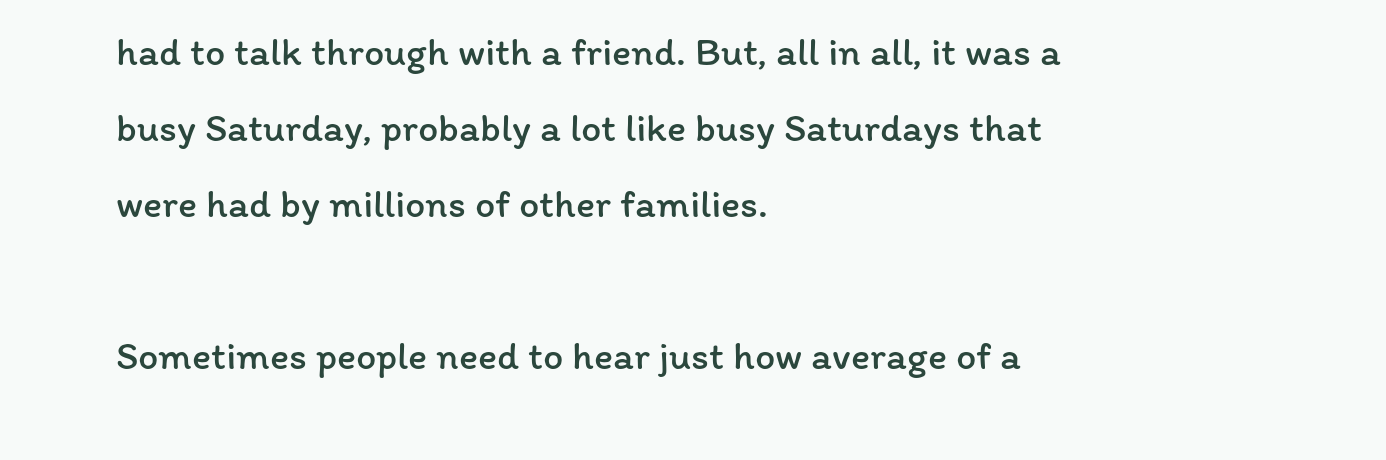had to talk through with a friend. But, all in all, it was a busy Saturday, probably a lot like busy Saturdays that were had by millions of other families.

Sometimes people need to hear just how average of a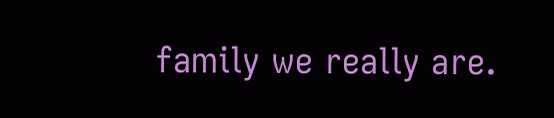family we really are.